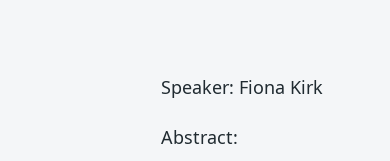Speaker: Fiona Kirk

Abstract: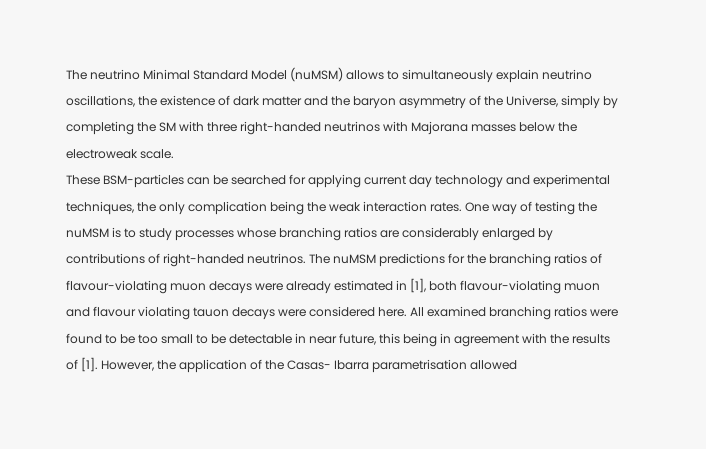The neutrino Minimal Standard Model (nuMSM) allows to simultaneously explain neutrino oscillations, the existence of dark matter and the baryon asymmetry of the Universe, simply by completing the SM with three right-handed neutrinos with Majorana masses below the electroweak scale.
These BSM-particles can be searched for applying current day technology and experimental techniques, the only complication being the weak interaction rates. One way of testing the nuMSM is to study processes whose branching ratios are considerably enlarged by contributions of right-handed neutrinos. The nuMSM predictions for the branching ratios of flavour-violating muon decays were already estimated in [1], both flavour-violating muon and flavour violating tauon decays were considered here. All examined branching ratios were found to be too small to be detectable in near future, this being in agreement with the results of [1]. However, the application of the Casas- Ibarra parametrisation allowed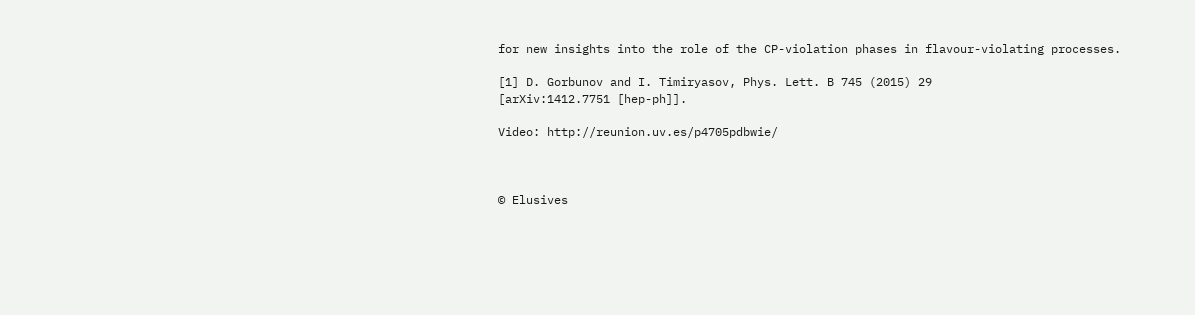for new insights into the role of the CP-violation phases in flavour-violating processes.

[1] D. Gorbunov and I. Timiryasov, Phys. Lett. B 745 (2015) 29
[arXiv:1412.7751 [hep-ph]].

Video: http://reunion.uv.es/p4705pdbwie/



© Elusives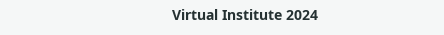Virtual Institute 2024